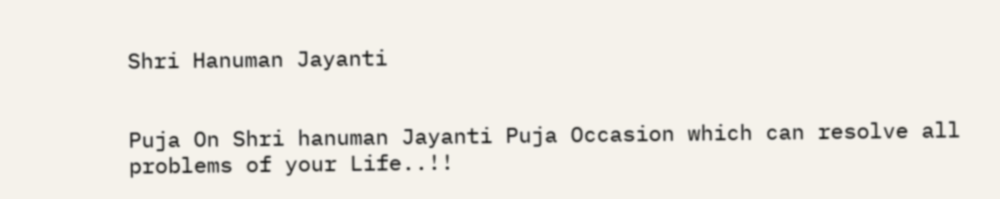Shri Hanuman Jayanti


Puja On Shri hanuman Jayanti Puja Occasion which can resolve all problems of your Life..!!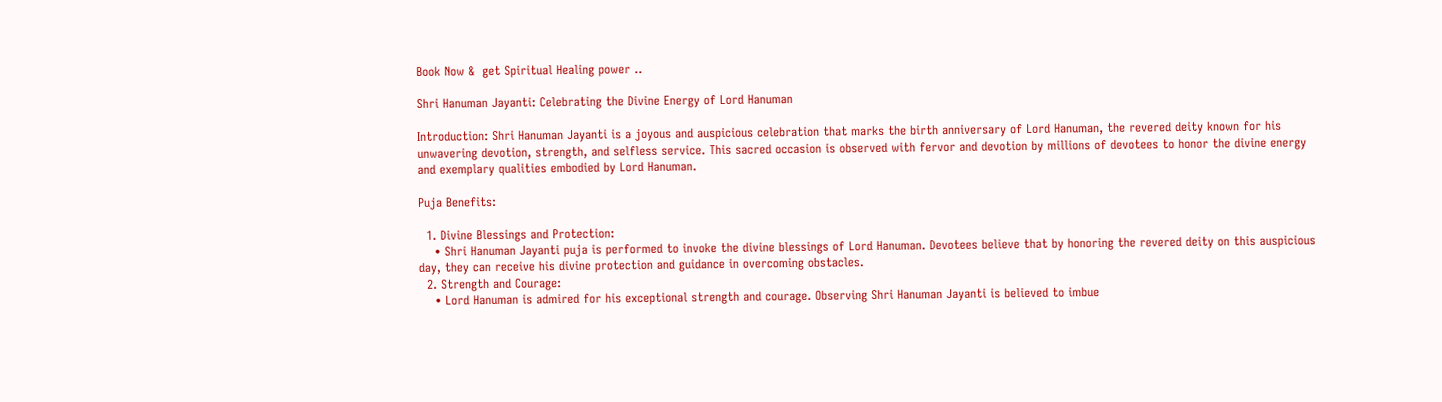Book Now &  get Spiritual Healing power ..

Shri Hanuman Jayanti: Celebrating the Divine Energy of Lord Hanuman

Introduction: Shri Hanuman Jayanti is a joyous and auspicious celebration that marks the birth anniversary of Lord Hanuman, the revered deity known for his unwavering devotion, strength, and selfless service. This sacred occasion is observed with fervor and devotion by millions of devotees to honor the divine energy and exemplary qualities embodied by Lord Hanuman.

Puja Benefits:

  1. Divine Blessings and Protection:
    • Shri Hanuman Jayanti puja is performed to invoke the divine blessings of Lord Hanuman. Devotees believe that by honoring the revered deity on this auspicious day, they can receive his divine protection and guidance in overcoming obstacles.
  2. Strength and Courage:
    • Lord Hanuman is admired for his exceptional strength and courage. Observing Shri Hanuman Jayanti is believed to imbue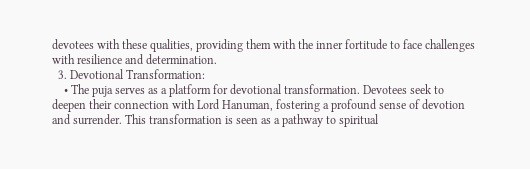devotees with these qualities, providing them with the inner fortitude to face challenges with resilience and determination.
  3. Devotional Transformation:
    • The puja serves as a platform for devotional transformation. Devotees seek to deepen their connection with Lord Hanuman, fostering a profound sense of devotion and surrender. This transformation is seen as a pathway to spiritual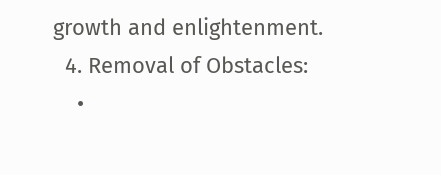growth and enlightenment.
  4. Removal of Obstacles:
    •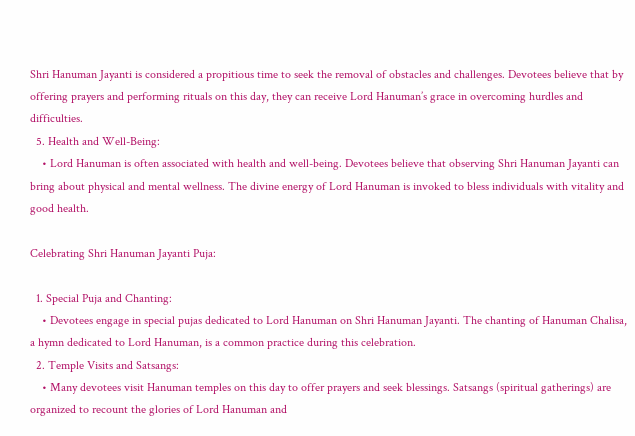Shri Hanuman Jayanti is considered a propitious time to seek the removal of obstacles and challenges. Devotees believe that by offering prayers and performing rituals on this day, they can receive Lord Hanuman’s grace in overcoming hurdles and difficulties.
  5. Health and Well-Being:
    • Lord Hanuman is often associated with health and well-being. Devotees believe that observing Shri Hanuman Jayanti can bring about physical and mental wellness. The divine energy of Lord Hanuman is invoked to bless individuals with vitality and good health.

Celebrating Shri Hanuman Jayanti Puja:

  1. Special Puja and Chanting:
    • Devotees engage in special pujas dedicated to Lord Hanuman on Shri Hanuman Jayanti. The chanting of Hanuman Chalisa, a hymn dedicated to Lord Hanuman, is a common practice during this celebration.
  2. Temple Visits and Satsangs:
    • Many devotees visit Hanuman temples on this day to offer prayers and seek blessings. Satsangs (spiritual gatherings) are organized to recount the glories of Lord Hanuman and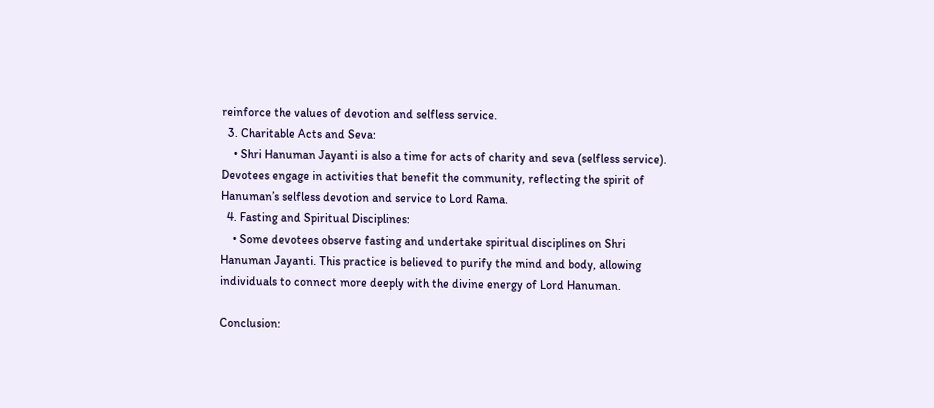reinforce the values of devotion and selfless service.
  3. Charitable Acts and Seva:
    • Shri Hanuman Jayanti is also a time for acts of charity and seva (selfless service). Devotees engage in activities that benefit the community, reflecting the spirit of Hanuman’s selfless devotion and service to Lord Rama.
  4. Fasting and Spiritual Disciplines:
    • Some devotees observe fasting and undertake spiritual disciplines on Shri Hanuman Jayanti. This practice is believed to purify the mind and body, allowing individuals to connect more deeply with the divine energy of Lord Hanuman.

Conclusion: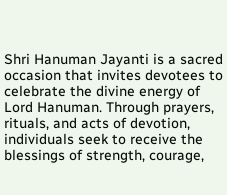Shri Hanuman Jayanti is a sacred occasion that invites devotees to celebrate the divine energy of Lord Hanuman. Through prayers, rituals, and acts of devotion, individuals seek to receive the blessings of strength, courage,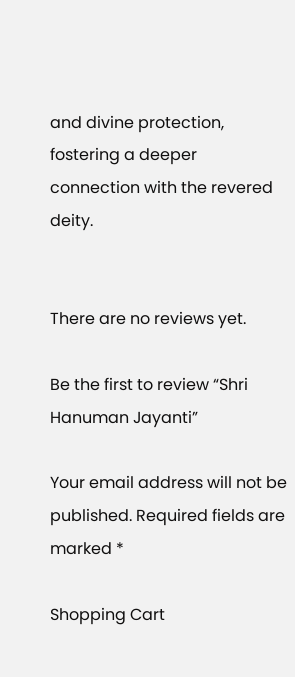and divine protection, fostering a deeper connection with the revered deity.


There are no reviews yet.

Be the first to review “Shri Hanuman Jayanti”

Your email address will not be published. Required fields are marked *

Shopping Cart